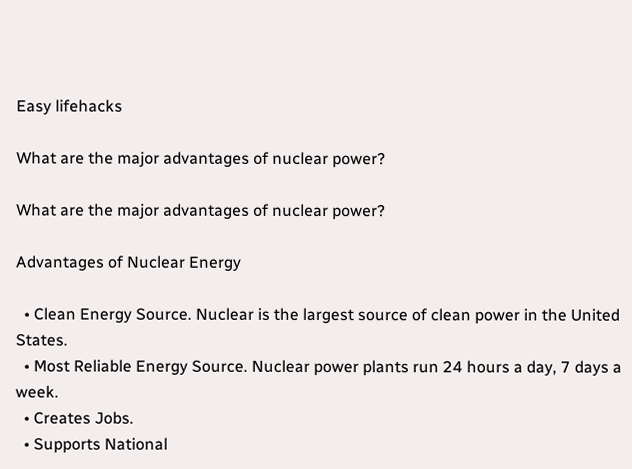Easy lifehacks

What are the major advantages of nuclear power?

What are the major advantages of nuclear power?

Advantages of Nuclear Energy

  • Clean Energy Source. Nuclear is the largest source of clean power in the United States.
  • Most Reliable Energy Source. Nuclear power plants run 24 hours a day, 7 days a week.
  • Creates Jobs.
  • Supports National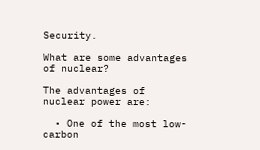Security.

What are some advantages of nuclear?

The advantages of nuclear power are:

  • One of the most low-carbon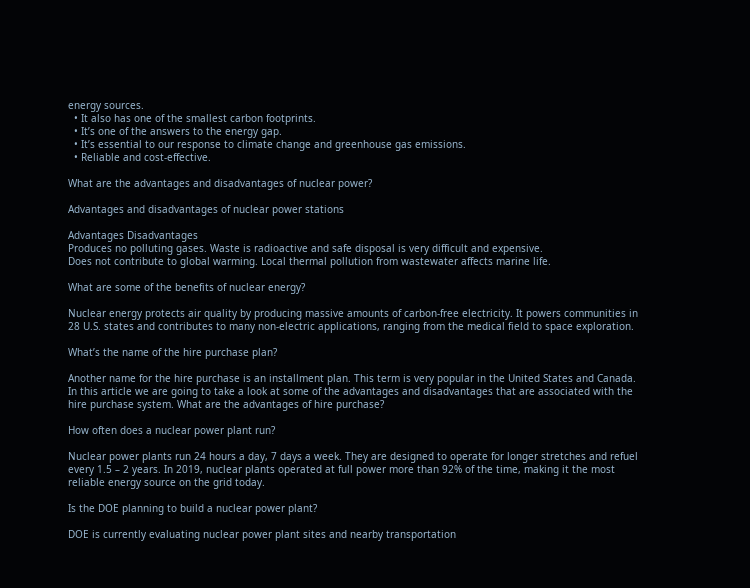energy sources.
  • It also has one of the smallest carbon footprints.
  • It’s one of the answers to the energy gap.
  • It’s essential to our response to climate change and greenhouse gas emissions.
  • Reliable and cost-effective.

What are the advantages and disadvantages of nuclear power?

Advantages and disadvantages of nuclear power stations

Advantages Disadvantages
Produces no polluting gases. Waste is radioactive and safe disposal is very difficult and expensive.
Does not contribute to global warming. Local thermal pollution from wastewater affects marine life.

What are some of the benefits of nuclear energy?

Nuclear energy protects air quality by producing massive amounts of carbon-free electricity. It powers communities in 28 U.S. states and contributes to many non-electric applications, ranging from the medical field to space exploration.

What’s the name of the hire purchase plan?

Another name for the hire purchase is an installment plan. This term is very popular in the United States and Canada. In this article we are going to take a look at some of the advantages and disadvantages that are associated with the hire purchase system. What are the advantages of hire purchase?

How often does a nuclear power plant run?

Nuclear power plants run 24 hours a day, 7 days a week. They are designed to operate for longer stretches and refuel every 1.5 – 2 years. In 2019, nuclear plants operated at full power more than 92% of the time, making it the most reliable energy source on the grid today.

Is the DOE planning to build a nuclear power plant?

DOE is currently evaluating nuclear power plant sites and nearby transportation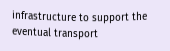infrastructure to support the eventual transport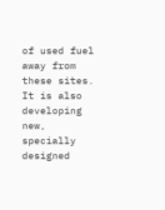of used fuel away from these sites. It is also developing new, specially designed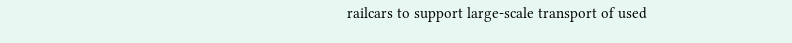railcars to support large-scale transport of used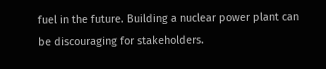fuel in the future. Building a nuclear power plant can be discouraging for stakeholders.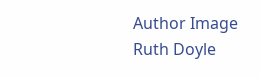Author Image
Ruth Doyle